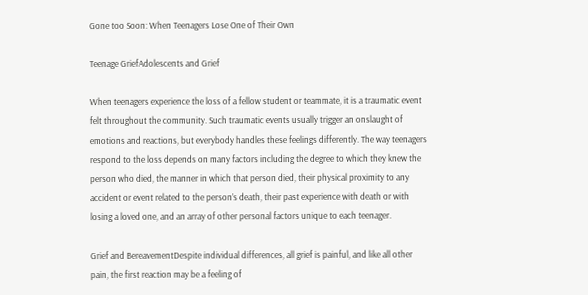Gone too Soon: When Teenagers Lose One of Their Own

Teenage GriefAdolescents and Grief

When teenagers experience the loss of a fellow student or teammate, it is a traumatic event felt throughout the community. Such traumatic events usually trigger an onslaught of emotions and reactions, but everybody handles these feelings differently. The way teenagers respond to the loss depends on many factors including the degree to which they knew the person who died, the manner in which that person died, their physical proximity to any accident or event related to the person’s death, their past experience with death or with losing a loved one, and an array of other personal factors unique to each teenager.

Grief and BereavementDespite individual differences, all grief is painful, and like all other pain, the first reaction may be a feeling of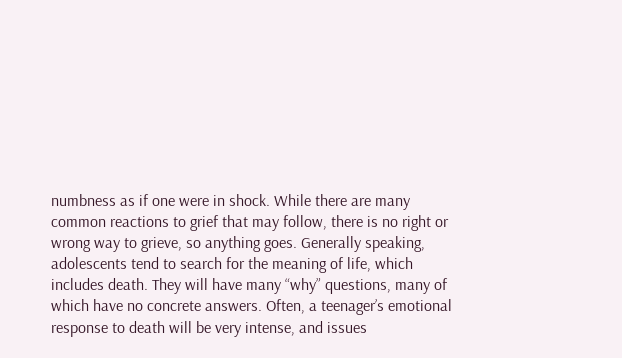numbness as if one were in shock. While there are many common reactions to grief that may follow, there is no right or wrong way to grieve, so anything goes. Generally speaking, adolescents tend to search for the meaning of life, which includes death. They will have many “why” questions, many of which have no concrete answers. Often, a teenager’s emotional response to death will be very intense, and issues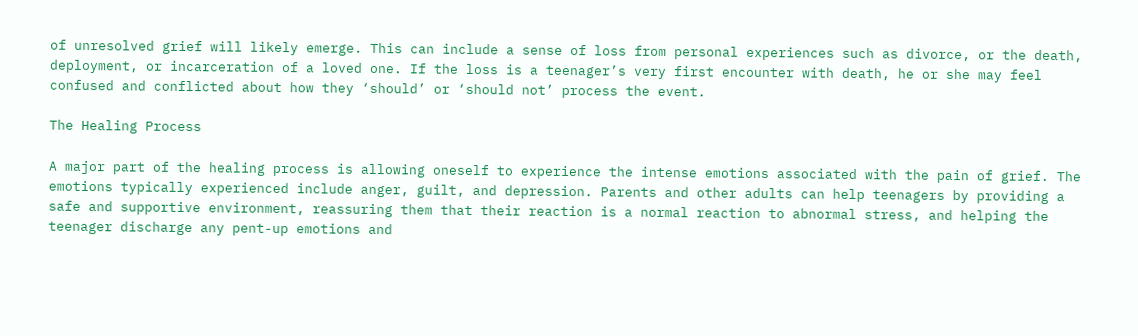of unresolved grief will likely emerge. This can include a sense of loss from personal experiences such as divorce, or the death, deployment, or incarceration of a loved one. If the loss is a teenager’s very first encounter with death, he or she may feel confused and conflicted about how they ‘should’ or ‘should not’ process the event.

The Healing Process

A major part of the healing process is allowing oneself to experience the intense emotions associated with the pain of grief. The emotions typically experienced include anger, guilt, and depression. Parents and other adults can help teenagers by providing a safe and supportive environment, reassuring them that their reaction is a normal reaction to abnormal stress, and helping the teenager discharge any pent-up emotions and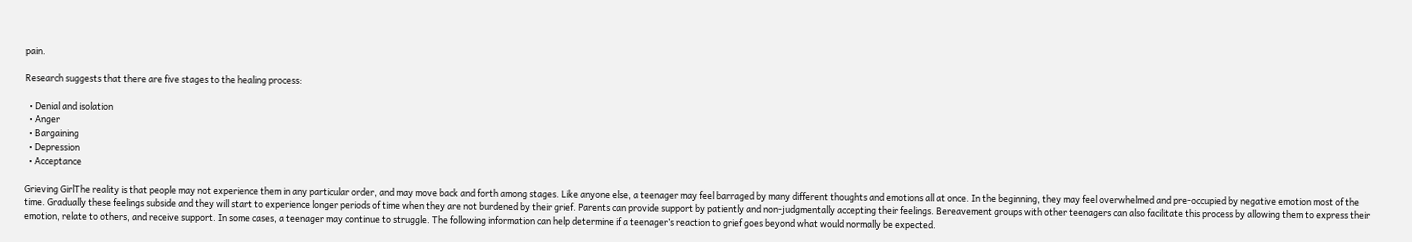pain.

Research suggests that there are five stages to the healing process:

  • Denial and isolation
  • Anger
  • Bargaining
  • Depression
  • Acceptance

Grieving GirlThe reality is that people may not experience them in any particular order, and may move back and forth among stages. Like anyone else, a teenager may feel barraged by many different thoughts and emotions all at once. In the beginning, they may feel overwhelmed and pre-occupied by negative emotion most of the time. Gradually these feelings subside and they will start to experience longer periods of time when they are not burdened by their grief. Parents can provide support by patiently and non-judgmentally accepting their feelings. Bereavement groups with other teenagers can also facilitate this process by allowing them to express their emotion, relate to others, and receive support. In some cases, a teenager may continue to struggle. The following information can help determine if a teenager’s reaction to grief goes beyond what would normally be expected.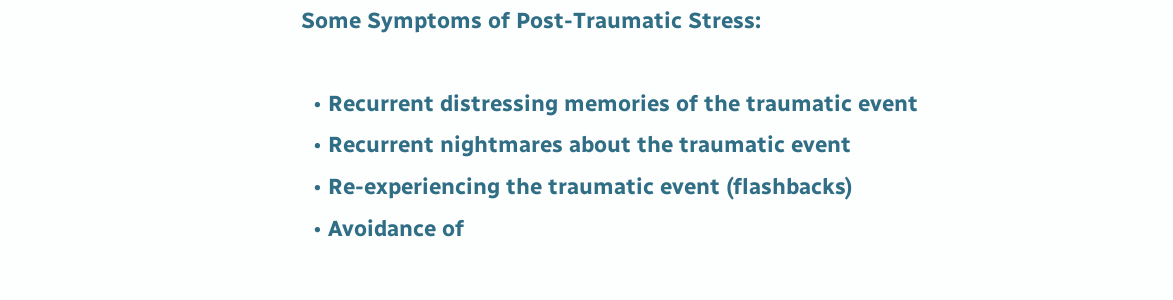Some Symptoms of Post-Traumatic Stress:

  • Recurrent distressing memories of the traumatic event
  • Recurrent nightmares about the traumatic event
  • Re-experiencing the traumatic event (flashbacks)
  • Avoidance of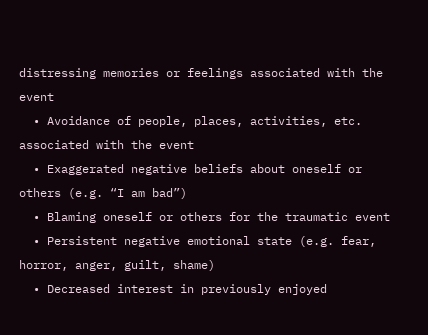distressing memories or feelings associated with the event
  • Avoidance of people, places, activities, etc. associated with the event
  • Exaggerated negative beliefs about oneself or others (e.g. “I am bad”)
  • Blaming oneself or others for the traumatic event
  • Persistent negative emotional state (e.g. fear, horror, anger, guilt, shame)
  • Decreased interest in previously enjoyed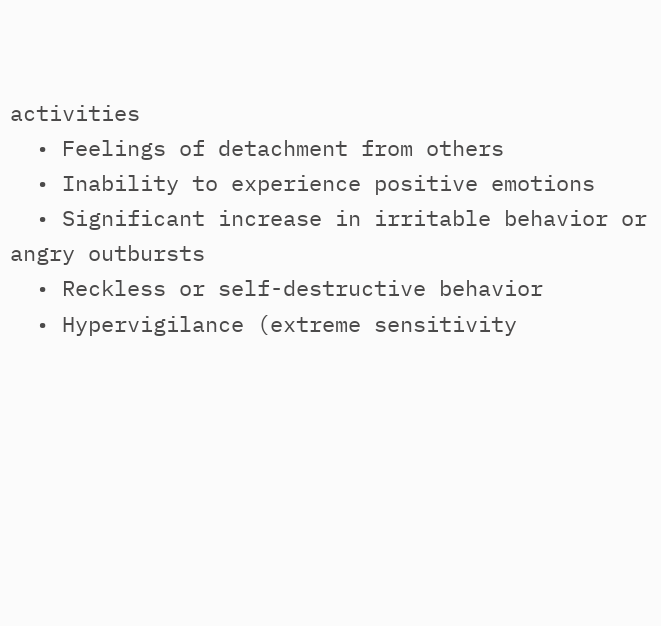activities
  • Feelings of detachment from others
  • Inability to experience positive emotions
  • Significant increase in irritable behavior or angry outbursts
  • Reckless or self-destructive behavior
  • Hypervigilance (extreme sensitivity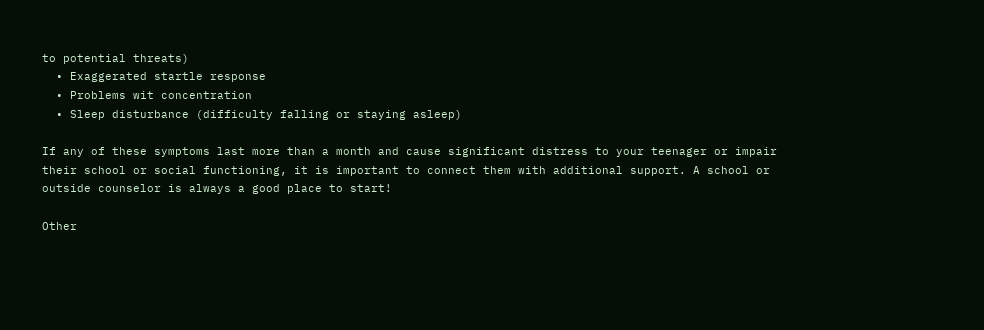to potential threats)
  • Exaggerated startle response
  • Problems wit concentration
  • Sleep disturbance (difficulty falling or staying asleep)

If any of these symptoms last more than a month and cause significant distress to your teenager or impair their school or social functioning, it is important to connect them with additional support. A school or outside counselor is always a good place to start!

Other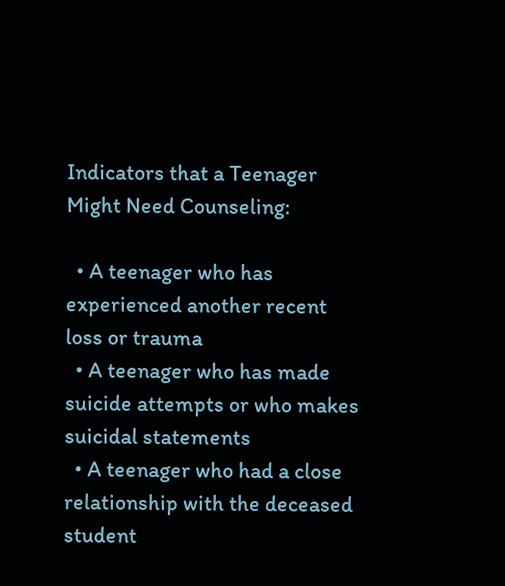Indicators that a Teenager Might Need Counseling:

  • A teenager who has experienced another recent loss or trauma
  • A teenager who has made suicide attempts or who makes suicidal statements
  • A teenager who had a close relationship with the deceased student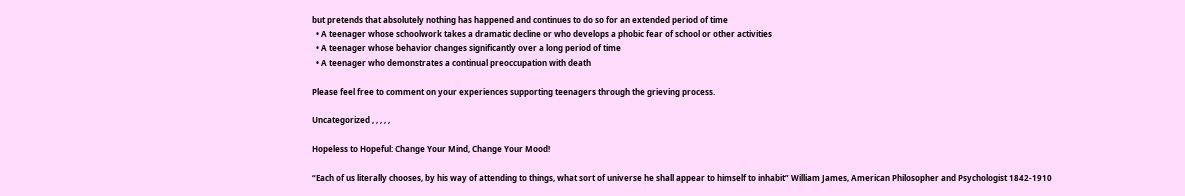but pretends that absolutely nothing has happened and continues to do so for an extended period of time
  • A teenager whose schoolwork takes a dramatic decline or who develops a phobic fear of school or other activities
  • A teenager whose behavior changes significantly over a long period of time
  • A teenager who demonstrates a continual preoccupation with death

Please feel free to comment on your experiences supporting teenagers through the grieving process.

Uncategorized , , , , ,

Hopeless to Hopeful: Change Your Mind, Change Your Mood!

“Each of us literally chooses, by his way of attending to things, what sort of universe he shall appear to himself to inhabit” William James, American Philosopher and Psychologist 1842-1910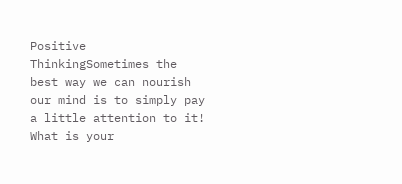Positive ThinkingSometimes the best way we can nourish our mind is to simply pay a little attention to it! What is your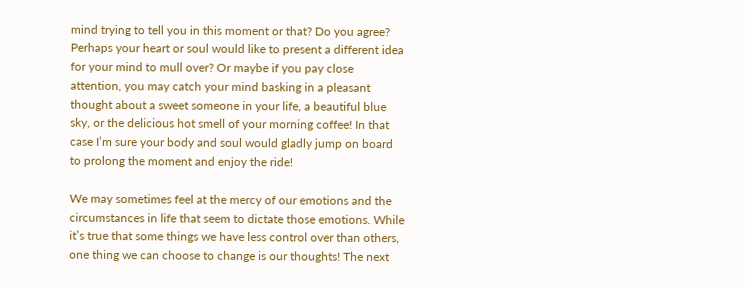mind trying to tell you in this moment or that? Do you agree? Perhaps your heart or soul would like to present a different idea for your mind to mull over? Or maybe if you pay close attention, you may catch your mind basking in a pleasant thought about a sweet someone in your life, a beautiful blue sky, or the delicious hot smell of your morning coffee! In that case I’m sure your body and soul would gladly jump on board to prolong the moment and enjoy the ride!

We may sometimes feel at the mercy of our emotions and the circumstances in life that seem to dictate those emotions. While it’s true that some things we have less control over than others, one thing we can choose to change is our thoughts! The next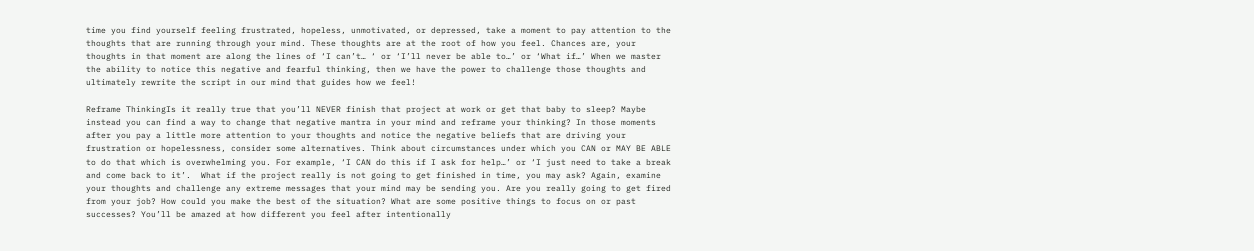time you find yourself feeling frustrated, hopeless, unmotivated, or depressed, take a moment to pay attention to the thoughts that are running through your mind. These thoughts are at the root of how you feel. Chances are, your thoughts in that moment are along the lines of ‘I can’t… ‘ or ‘I’ll never be able to…’ or ‘What if…’ When we master the ability to notice this negative and fearful thinking, then we have the power to challenge those thoughts and ultimately rewrite the script in our mind that guides how we feel!

Reframe ThinkingIs it really true that you’ll NEVER finish that project at work or get that baby to sleep? Maybe instead you can find a way to change that negative mantra in your mind and reframe your thinking? In those moments after you pay a little more attention to your thoughts and notice the negative beliefs that are driving your frustration or hopelessness, consider some alternatives. Think about circumstances under which you CAN or MAY BE ABLE to do that which is overwhelming you. For example, ‘I CAN do this if I ask for help…’ or ‘I just need to take a break and come back to it’.  What if the project really is not going to get finished in time, you may ask? Again, examine your thoughts and challenge any extreme messages that your mind may be sending you. Are you really going to get fired from your job? How could you make the best of the situation? What are some positive things to focus on or past successes? You’ll be amazed at how different you feel after intentionally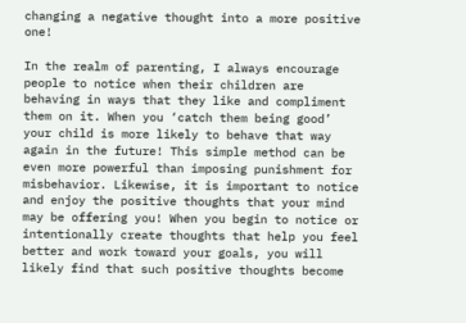changing a negative thought into a more positive one!

In the realm of parenting, I always encourage people to notice when their children are behaving in ways that they like and compliment them on it. When you ‘catch them being good’ your child is more likely to behave that way again in the future! This simple method can be even more powerful than imposing punishment for misbehavior. Likewise, it is important to notice and enjoy the positive thoughts that your mind may be offering you! When you begin to notice or intentionally create thoughts that help you feel better and work toward your goals, you will likely find that such positive thoughts become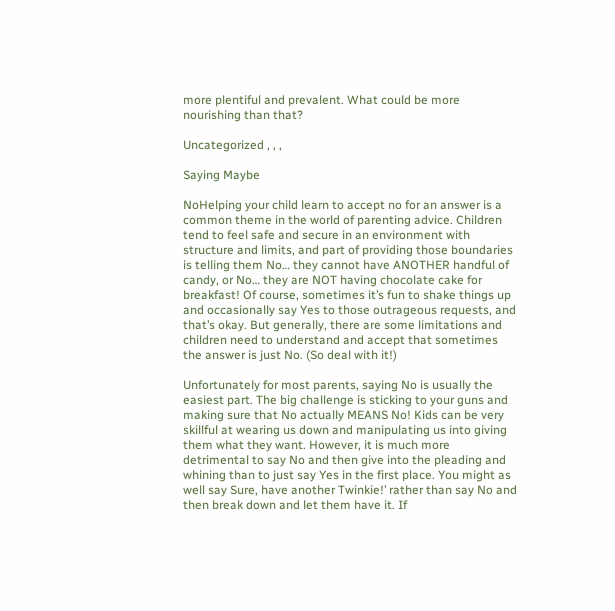more plentiful and prevalent. What could be more nourishing than that?

Uncategorized , , ,

Saying Maybe

NoHelping your child learn to accept no for an answer is a common theme in the world of parenting advice. Children tend to feel safe and secure in an environment with structure and limits, and part of providing those boundaries is telling them No… they cannot have ANOTHER handful of candy, or No… they are NOT having chocolate cake for breakfast! Of course, sometimes it’s fun to shake things up and occasionally say Yes to those outrageous requests, and that’s okay. But generally, there are some limitations and children need to understand and accept that sometimes the answer is just No. (So deal with it!)

Unfortunately for most parents, saying No is usually the easiest part. The big challenge is sticking to your guns and making sure that No actually MEANS No! Kids can be very skillful at wearing us down and manipulating us into giving them what they want. However, it is much more detrimental to say No and then give into the pleading and whining than to just say Yes in the first place. You might as well say Sure, have another Twinkie!’ rather than say No and then break down and let them have it. If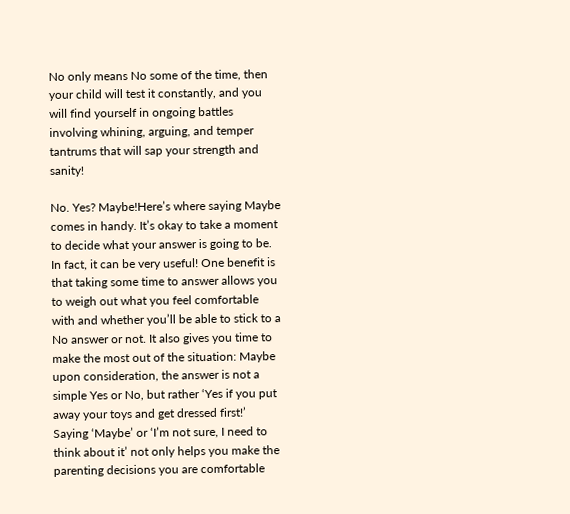No only means No some of the time, then your child will test it constantly, and you will find yourself in ongoing battles involving whining, arguing, and temper tantrums that will sap your strength and sanity!

No. Yes? Maybe!Here’s where saying Maybe comes in handy. It’s okay to take a moment to decide what your answer is going to be. In fact, it can be very useful! One benefit is that taking some time to answer allows you to weigh out what you feel comfortable with and whether you’ll be able to stick to a No answer or not. It also gives you time to make the most out of the situation: Maybe upon consideration, the answer is not a simple Yes or No, but rather ‘Yes if you put away your toys and get dressed first!’ Saying ‘Maybe’ or ‘I’m not sure, I need to think about it’ not only helps you make the parenting decisions you are comfortable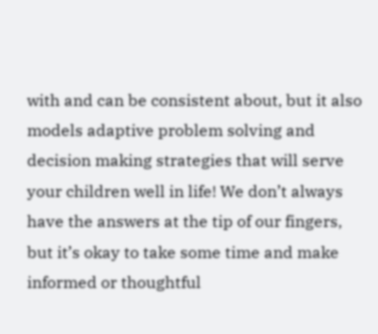with and can be consistent about, but it also models adaptive problem solving and decision making strategies that will serve your children well in life! We don’t always have the answers at the tip of our fingers, but it’s okay to take some time and make informed or thoughtful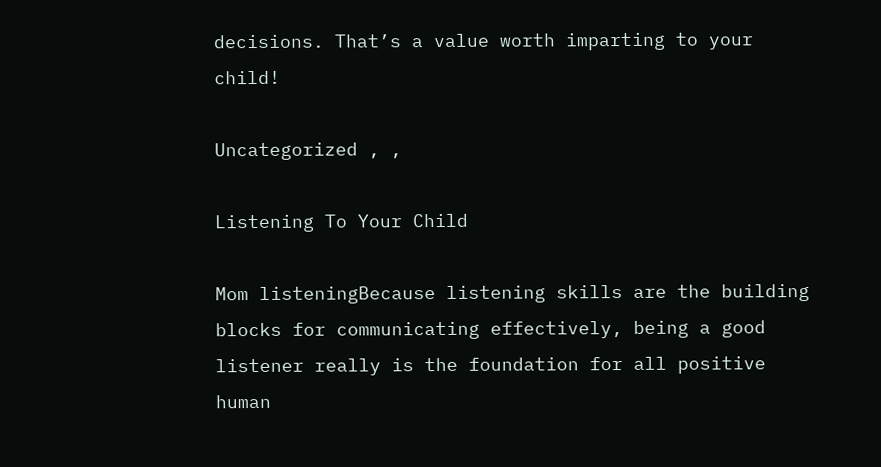decisions. That’s a value worth imparting to your child!

Uncategorized , ,

Listening To Your Child

Mom listeningBecause listening skills are the building blocks for communicating effectively, being a good listener really is the foundation for all positive human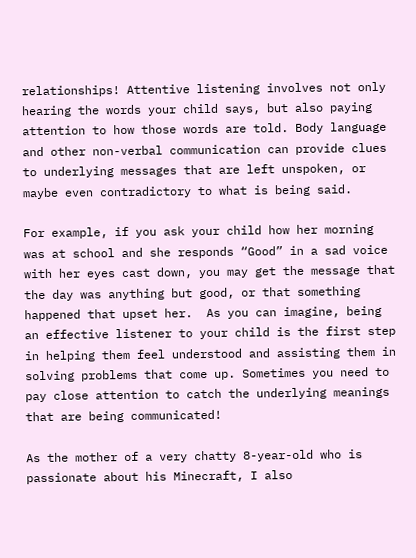relationships! Attentive listening involves not only hearing the words your child says, but also paying attention to how those words are told. Body language and other non-verbal communication can provide clues to underlying messages that are left unspoken, or maybe even contradictory to what is being said.

For example, if you ask your child how her morning was at school and she responds “Good” in a sad voice with her eyes cast down, you may get the message that the day was anything but good, or that something happened that upset her.  As you can imagine, being an effective listener to your child is the first step in helping them feel understood and assisting them in solving problems that come up. Sometimes you need to pay close attention to catch the underlying meanings that are being communicated!

As the mother of a very chatty 8-year-old who is passionate about his Minecraft, I also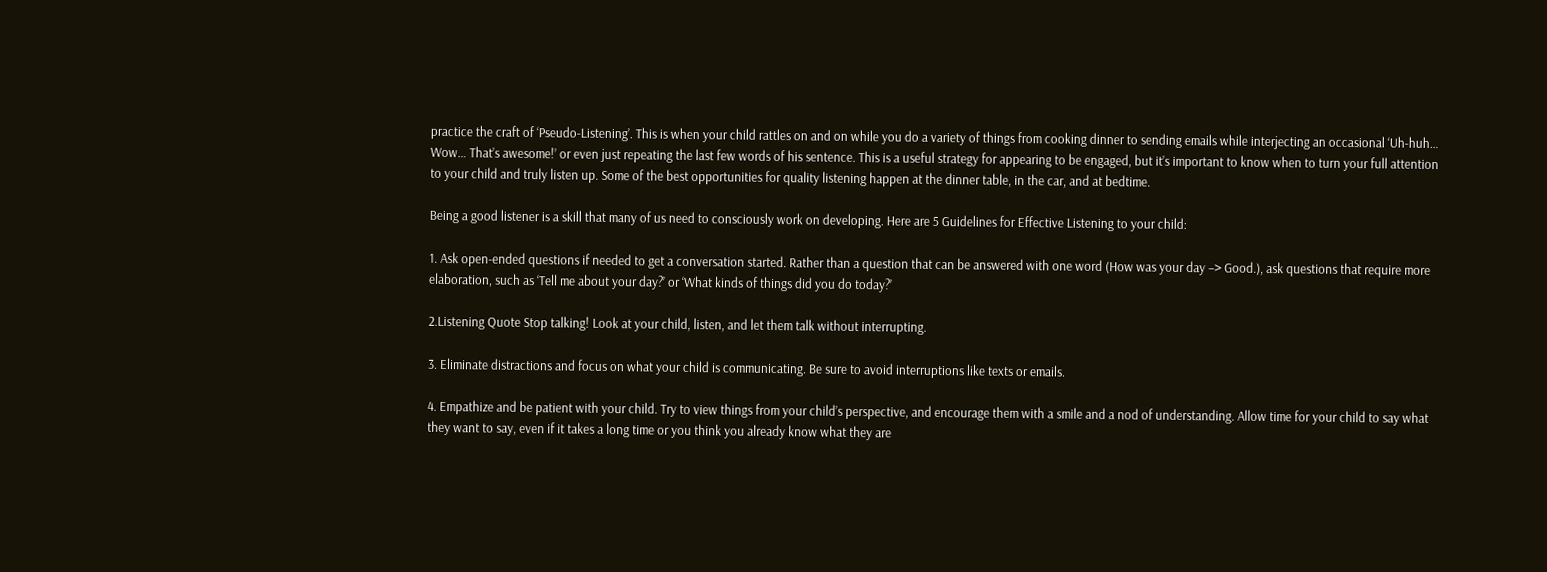practice the craft of ‘Pseudo-Listening’. This is when your child rattles on and on while you do a variety of things from cooking dinner to sending emails while interjecting an occasional ‘Uh-huh… Wow… That’s awesome!’ or even just repeating the last few words of his sentence. This is a useful strategy for appearing to be engaged, but it’s important to know when to turn your full attention to your child and truly listen up. Some of the best opportunities for quality listening happen at the dinner table, in the car, and at bedtime.

Being a good listener is a skill that many of us need to consciously work on developing. Here are 5 Guidelines for Effective Listening to your child:

1. Ask open-ended questions if needed to get a conversation started. Rather than a question that can be answered with one word (How was your day –> Good.), ask questions that require more elaboration, such as ‘Tell me about your day?’ or ‘What kinds of things did you do today?’

2.Listening Quote Stop talking! Look at your child, listen, and let them talk without interrupting.

3. Eliminate distractions and focus on what your child is communicating. Be sure to avoid interruptions like texts or emails.

4. Empathize and be patient with your child. Try to view things from your child’s perspective, and encourage them with a smile and a nod of understanding. Allow time for your child to say what they want to say, even if it takes a long time or you think you already know what they are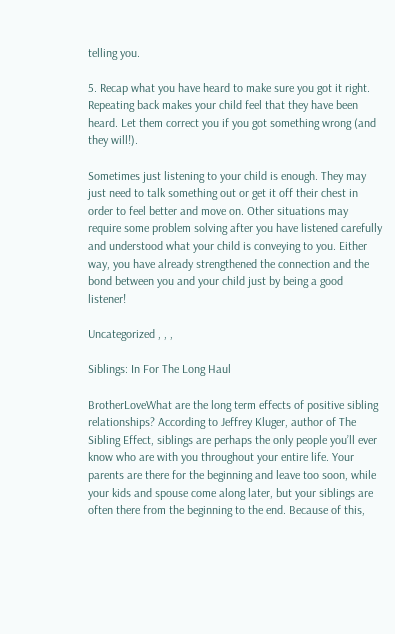telling you.

5. Recap what you have heard to make sure you got it right. Repeating back makes your child feel that they have been heard. Let them correct you if you got something wrong (and they will!).

Sometimes just listening to your child is enough. They may just need to talk something out or get it off their chest in order to feel better and move on. Other situations may require some problem solving after you have listened carefully and understood what your child is conveying to you. Either way, you have already strengthened the connection and the bond between you and your child just by being a good listener!

Uncategorized , , ,

Siblings: In For The Long Haul

BrotherLoveWhat are the long term effects of positive sibling relationships? According to Jeffrey Kluger, author of The Sibling Effect, siblings are perhaps the only people you’ll ever know who are with you throughout your entire life. Your parents are there for the beginning and leave too soon, while your kids and spouse come along later, but your siblings are often there from the beginning to the end. Because of this,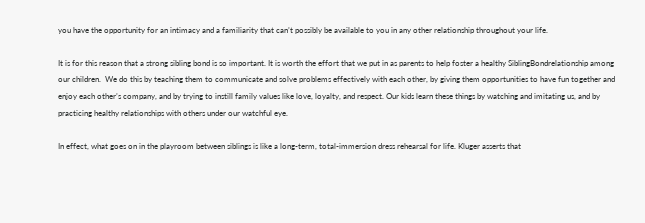you have the opportunity for an intimacy and a familiarity that can’t possibly be available to you in any other relationship throughout your life.

It is for this reason that a strong sibling bond is so important. It is worth the effort that we put in as parents to help foster a healthy SiblingBondrelationship among our children.  We do this by teaching them to communicate and solve problems effectively with each other, by giving them opportunities to have fun together and enjoy each other’s company, and by trying to instill family values like love, loyalty, and respect. Our kids learn these things by watching and imitating us, and by practicing healthy relationships with others under our watchful eye.

In effect, what goes on in the playroom between siblings is like a long-term, total-immersion dress rehearsal for life. Kluger asserts that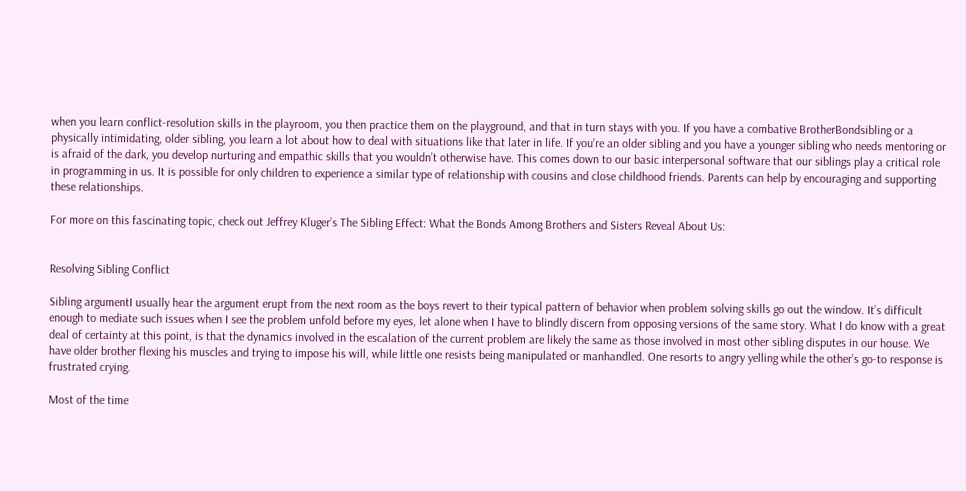when you learn conflict-resolution skills in the playroom, you then practice them on the playground, and that in turn stays with you. If you have a combative BrotherBondsibling or a physically intimidating, older sibling, you learn a lot about how to deal with situations like that later in life. If you’re an older sibling and you have a younger sibling who needs mentoring or is afraid of the dark, you develop nurturing and empathic skills that you wouldn’t otherwise have. This comes down to our basic interpersonal software that our siblings play a critical role in programming in us. It is possible for only children to experience a similar type of relationship with cousins and close childhood friends. Parents can help by encouraging and supporting these relationships.

For more on this fascinating topic, check out Jeffrey Kluger’s The Sibling Effect: What the Bonds Among Brothers and Sisters Reveal About Us:


Resolving Sibling Conflict

Sibling argumentI usually hear the argument erupt from the next room as the boys revert to their typical pattern of behavior when problem solving skills go out the window. It’s difficult enough to mediate such issues when I see the problem unfold before my eyes, let alone when I have to blindly discern from opposing versions of the same story. What I do know with a great deal of certainty at this point, is that the dynamics involved in the escalation of the current problem are likely the same as those involved in most other sibling disputes in our house. We have older brother flexing his muscles and trying to impose his will, while little one resists being manipulated or manhandled. One resorts to angry yelling while the other’s go-to response is frustrated crying.

Most of the time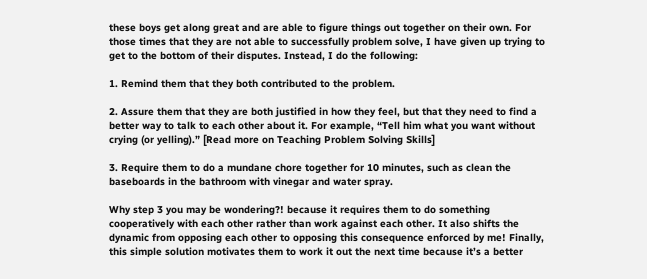these boys get along great and are able to figure things out together on their own. For those times that they are not able to successfully problem solve, I have given up trying to get to the bottom of their disputes. Instead, I do the following:

1. Remind them that they both contributed to the problem.

2. Assure them that they are both justified in how they feel, but that they need to find a better way to talk to each other about it. For example, “Tell him what you want without crying (or yelling).” [Read more on Teaching Problem Solving Skills]

3. Require them to do a mundane chore together for 10 minutes, such as clean the baseboards in the bathroom with vinegar and water spray.

Why step 3 you may be wondering?! because it requires them to do something cooperatively with each other rather than work against each other. It also shifts the dynamic from opposing each other to opposing this consequence enforced by me! Finally, this simple solution motivates them to work it out the next time because it’s a better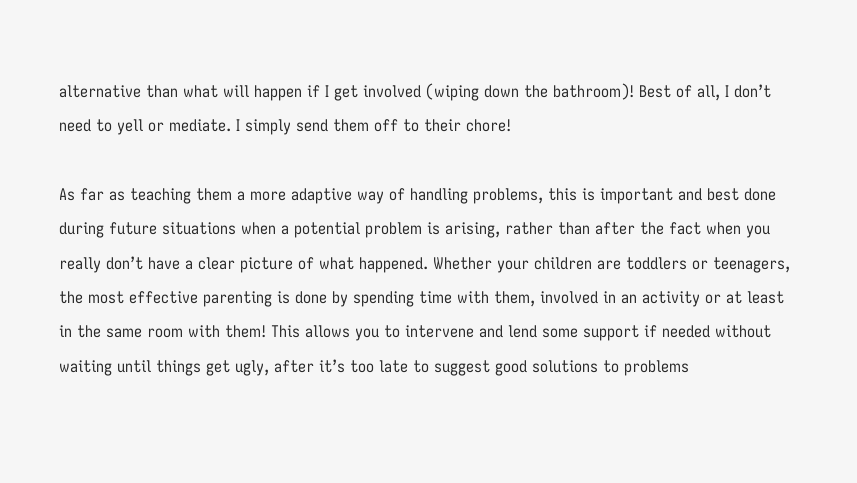alternative than what will happen if I get involved (wiping down the bathroom)! Best of all, I don’t need to yell or mediate. I simply send them off to their chore!

As far as teaching them a more adaptive way of handling problems, this is important and best done during future situations when a potential problem is arising, rather than after the fact when you really don’t have a clear picture of what happened. Whether your children are toddlers or teenagers, the most effective parenting is done by spending time with them, involved in an activity or at least in the same room with them! This allows you to intervene and lend some support if needed without waiting until things get ugly, after it’s too late to suggest good solutions to problems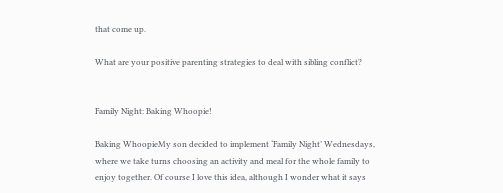that come up.

What are your positive parenting strategies to deal with sibling conflict?


Family Night: Baking Whoopie!

Baking WhoopieMy son decided to implement ‘Family Night’ Wednesdays, where we take turns choosing an activity and meal for the whole family to enjoy together. Of course I love this idea, although I wonder what it says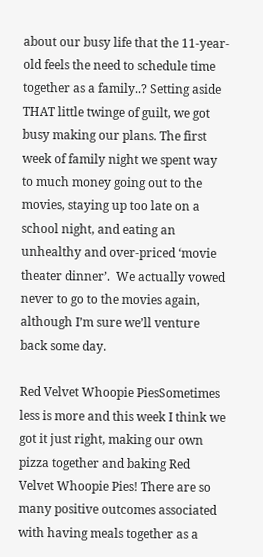about our busy life that the 11-year-old feels the need to schedule time together as a family..? Setting aside THAT little twinge of guilt, we got busy making our plans. The first week of family night we spent way to much money going out to the movies, staying up too late on a school night, and eating an unhealthy and over-priced ‘movie theater dinner’.  We actually vowed never to go to the movies again, although I’m sure we’ll venture back some day.

Red Velvet Whoopie PiesSometimes less is more and this week I think we got it just right, making our own pizza together and baking Red Velvet Whoopie Pies! There are so many positive outcomes associated with having meals together as a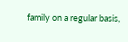family on a regular basis,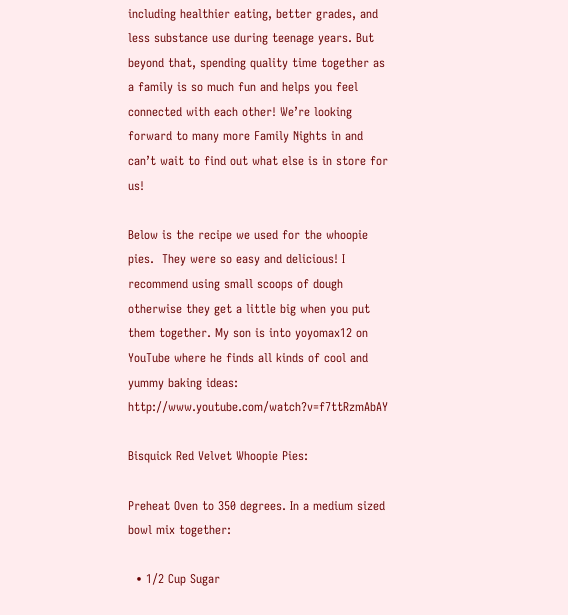including healthier eating, better grades, and less substance use during teenage years. But beyond that, spending quality time together as a family is so much fun and helps you feel connected with each other! We’re looking forward to many more Family Nights in and can’t wait to find out what else is in store for us!

Below is the recipe we used for the whoopie pies.  They were so easy and delicious! I recommend using small scoops of dough otherwise they get a little big when you put them together. My son is into yoyomax12 on YouTube where he finds all kinds of cool and yummy baking ideas: http://www.youtube.com/watch?v=f7ttRzmAbAY

Bisquick Red Velvet Whoopie Pies:

Preheat Oven to 350 degrees. In a medium sized bowl mix together:

  • 1/2 Cup Sugar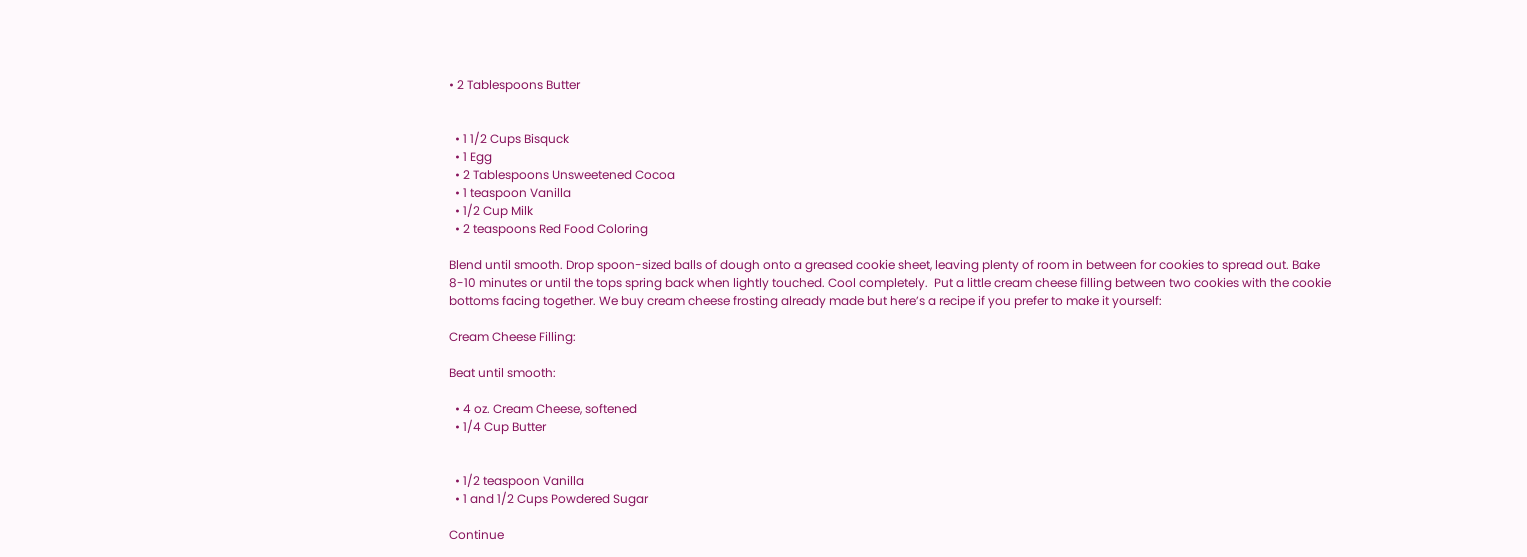• 2 Tablespoons Butter


  • 1 1/2 Cups Bisquck
  • 1 Egg
  • 2 Tablespoons Unsweetened Cocoa
  • 1 teaspoon Vanilla
  • 1/2 Cup Milk
  • 2 teaspoons Red Food Coloring

Blend until smooth. Drop spoon-sized balls of dough onto a greased cookie sheet, leaving plenty of room in between for cookies to spread out. Bake 8-10 minutes or until the tops spring back when lightly touched. Cool completely.  Put a little cream cheese filling between two cookies with the cookie bottoms facing together. We buy cream cheese frosting already made but here’s a recipe if you prefer to make it yourself:

Cream Cheese Filling:

Beat until smooth:

  • 4 oz. Cream Cheese, softened
  • 1/4 Cup Butter


  • 1/2 teaspoon Vanilla
  • 1 and 1/2 Cups Powdered Sugar

Continue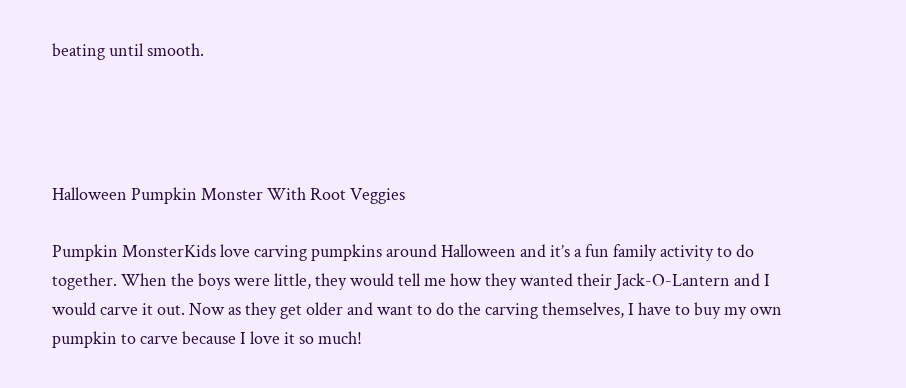beating until smooth.




Halloween Pumpkin Monster With Root Veggies

Pumpkin MonsterKids love carving pumpkins around Halloween and it’s a fun family activity to do together. When the boys were little, they would tell me how they wanted their Jack-O-Lantern and I would carve it out. Now as they get older and want to do the carving themselves, I have to buy my own pumpkin to carve because I love it so much!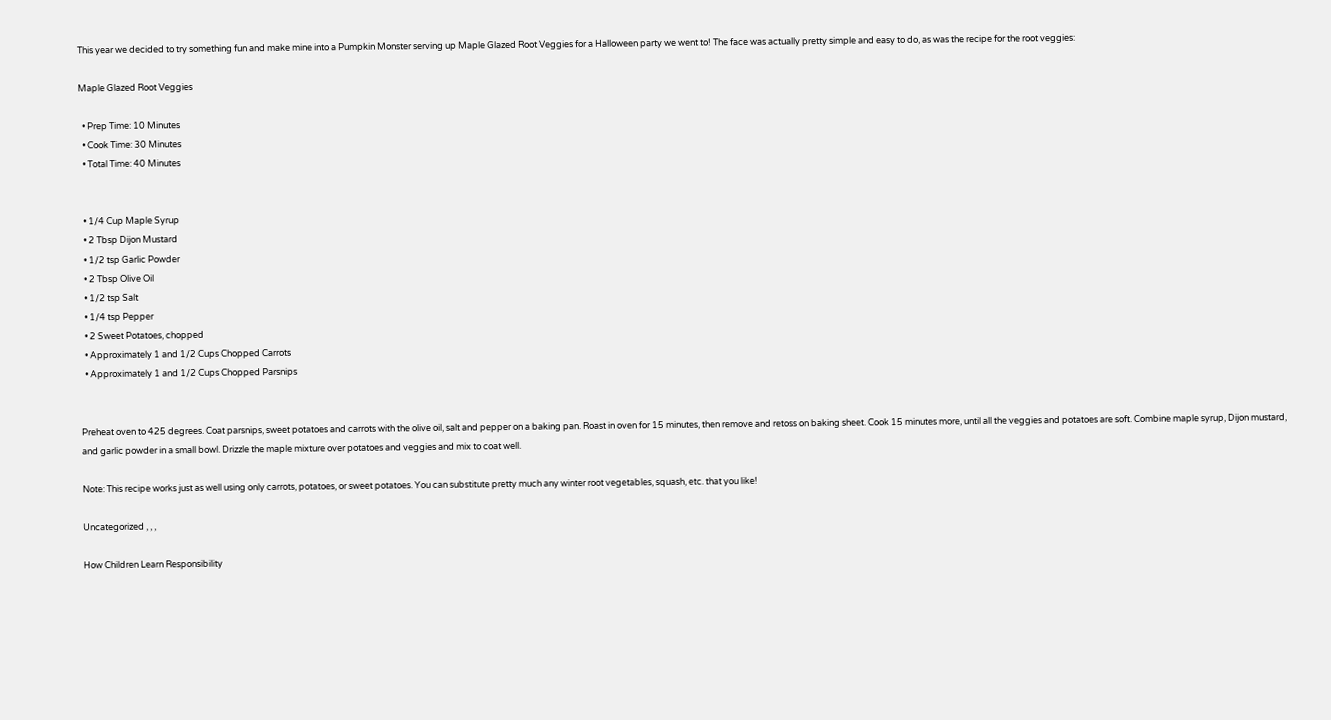This year we decided to try something fun and make mine into a Pumpkin Monster serving up Maple Glazed Root Veggies for a Halloween party we went to! The face was actually pretty simple and easy to do, as was the recipe for the root veggies:

Maple Glazed Root Veggies

  • Prep Time: 10 Minutes
  • Cook Time: 30 Minutes
  • Total Time: 40 Minutes


  • 1/4 Cup Maple Syrup
  • 2 Tbsp Dijon Mustard
  • 1/2 tsp Garlic Powder
  • 2 Tbsp Olive Oil
  • 1/2 tsp Salt
  • 1/4 tsp Pepper
  • 2 Sweet Potatoes, chopped
  • Approximately 1 and 1/2 Cups Chopped Carrots
  • Approximately 1 and 1/2 Cups Chopped Parsnips


Preheat oven to 425 degrees. Coat parsnips, sweet potatoes and carrots with the olive oil, salt and pepper on a baking pan. Roast in oven for 15 minutes, then remove and retoss on baking sheet. Cook 15 minutes more, until all the veggies and potatoes are soft. Combine maple syrup, Dijon mustard, and garlic powder in a small bowl. Drizzle the maple mixture over potatoes and veggies and mix to coat well.

Note: This recipe works just as well using only carrots, potatoes, or sweet potatoes. You can substitute pretty much any winter root vegetables, squash, etc. that you like!

Uncategorized , , ,

How Children Learn Responsibility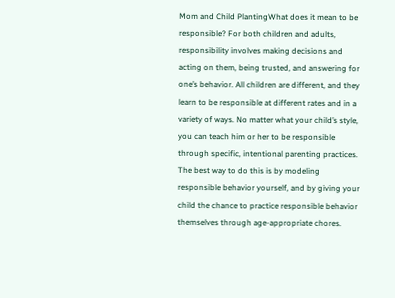Mom and Child PlantingWhat does it mean to be responsible? For both children and adults, responsibility involves making decisions and acting on them, being trusted, and answering for one’s behavior. All children are different, and they learn to be responsible at different rates and in a variety of ways. No matter what your child’s style, you can teach him or her to be responsible through specific, intentional parenting practices.  The best way to do this is by modeling responsible behavior yourself, and by giving your child the chance to practice responsible behavior themselves through age-appropriate chores.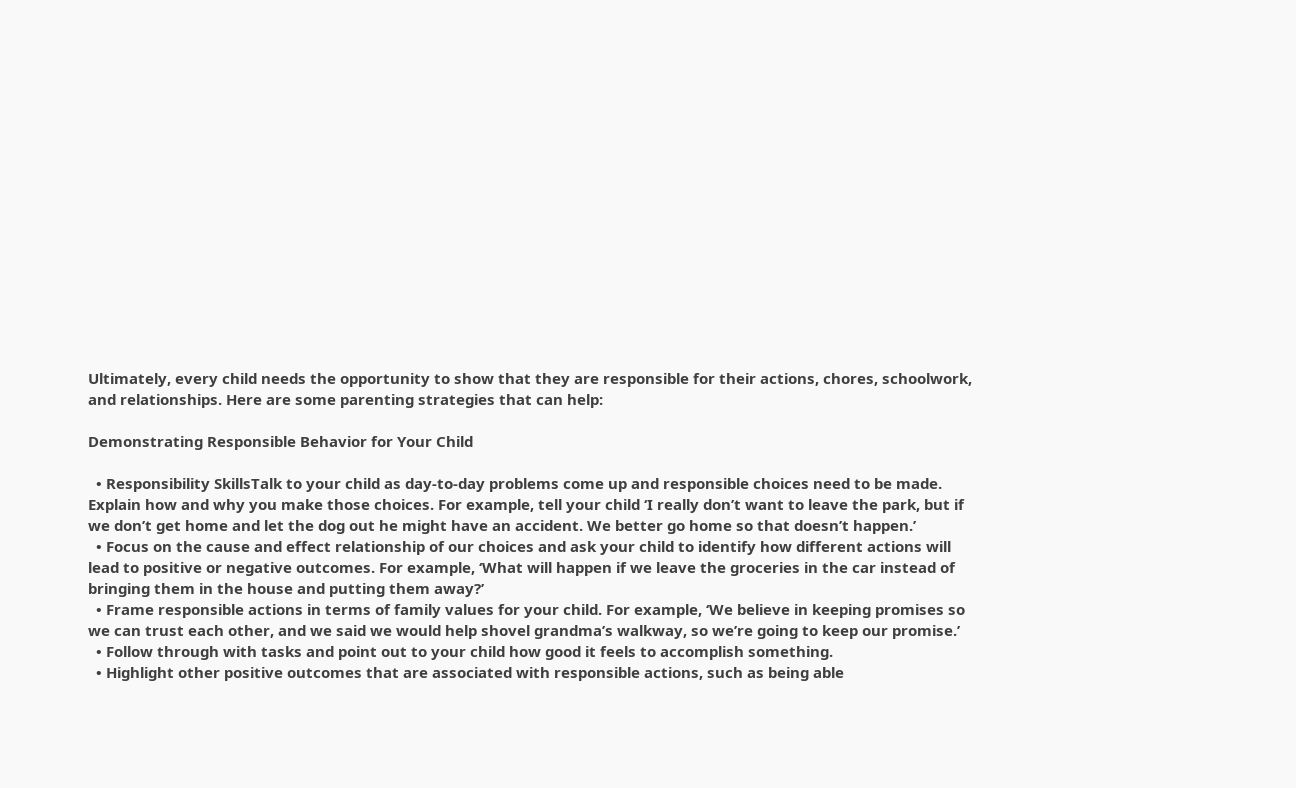Ultimately, every child needs the opportunity to show that they are responsible for their actions, chores, schoolwork, and relationships. Here are some parenting strategies that can help:

Demonstrating Responsible Behavior for Your Child

  • Responsibility SkillsTalk to your child as day-to-day problems come up and responsible choices need to be made. Explain how and why you make those choices. For example, tell your child ‘I really don’t want to leave the park, but if we don’t get home and let the dog out he might have an accident. We better go home so that doesn’t happen.’
  • Focus on the cause and effect relationship of our choices and ask your child to identify how different actions will lead to positive or negative outcomes. For example, ‘What will happen if we leave the groceries in the car instead of bringing them in the house and putting them away?’
  • Frame responsible actions in terms of family values for your child. For example, ‘We believe in keeping promises so we can trust each other, and we said we would help shovel grandma’s walkway, so we’re going to keep our promise.’
  • Follow through with tasks and point out to your child how good it feels to accomplish something.
  • Highlight other positive outcomes that are associated with responsible actions, such as being able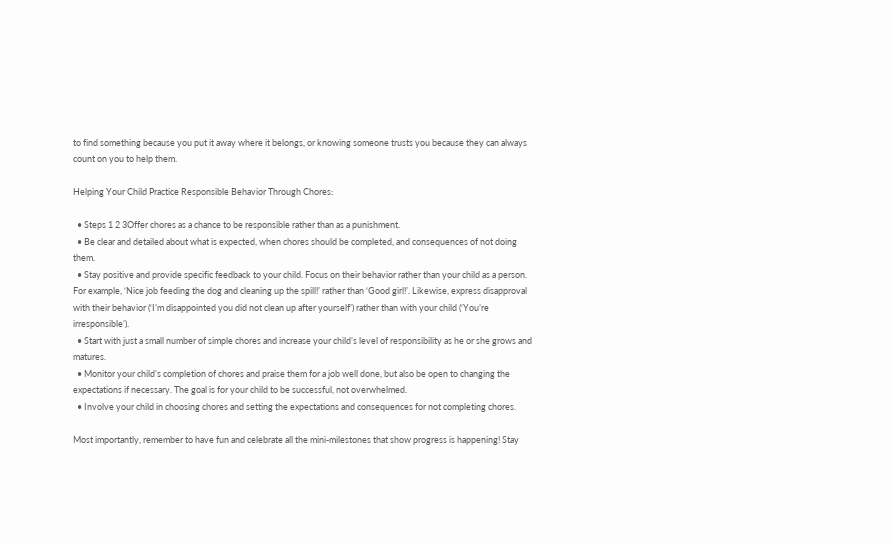to find something because you put it away where it belongs, or knowing someone trusts you because they can always count on you to help them.

Helping Your Child Practice Responsible Behavior Through Chores:

  • Steps 1 2 3Offer chores as a chance to be responsible rather than as a punishment.
  • Be clear and detailed about what is expected, when chores should be completed, and consequences of not doing them.
  • Stay positive and provide specific feedback to your child. Focus on their behavior rather than your child as a person. For example, ‘Nice job feeding the dog and cleaning up the spill!’ rather than ‘Good girl!’. Likewise, express disapproval with their behavior (‘I’m disappointed you did not clean up after yourself’) rather than with your child (‘You’re irresponsible’).
  • Start with just a small number of simple chores and increase your child’s level of responsibility as he or she grows and matures.
  • Monitor your child’s completion of chores and praise them for a job well done, but also be open to changing the expectations if necessary. The goal is for your child to be successful, not overwhelmed.
  • Involve your child in choosing chores and setting the expectations and consequences for not completing chores.

Most importantly, remember to have fun and celebrate all the mini-milestones that show progress is happening! Stay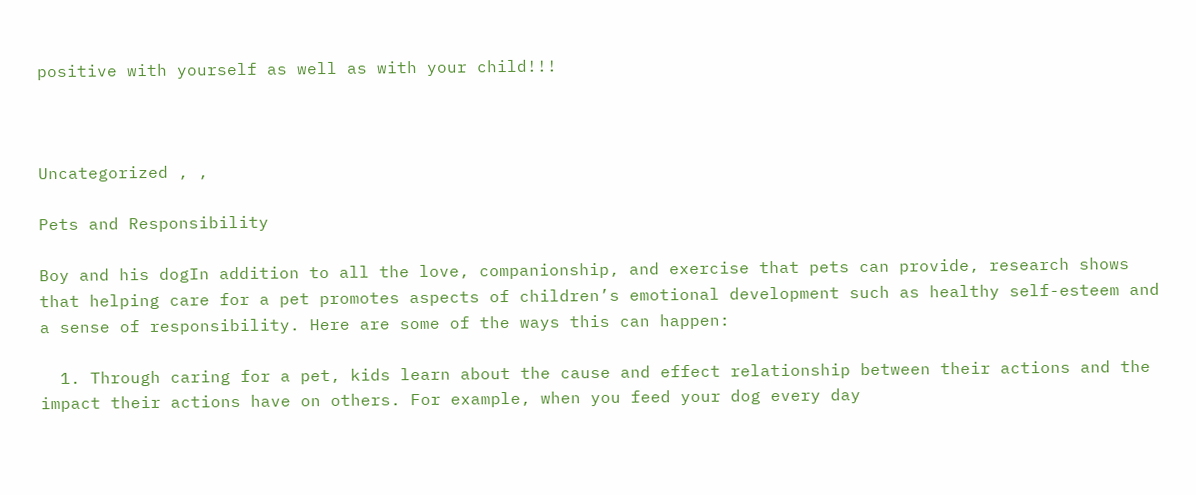positive with yourself as well as with your child!!!



Uncategorized , ,

Pets and Responsibility

Boy and his dogIn addition to all the love, companionship, and exercise that pets can provide, research shows that helping care for a pet promotes aspects of children’s emotional development such as healthy self-esteem and a sense of responsibility. Here are some of the ways this can happen:

  1. Through caring for a pet, kids learn about the cause and effect relationship between their actions and the impact their actions have on others. For example, when you feed your dog every day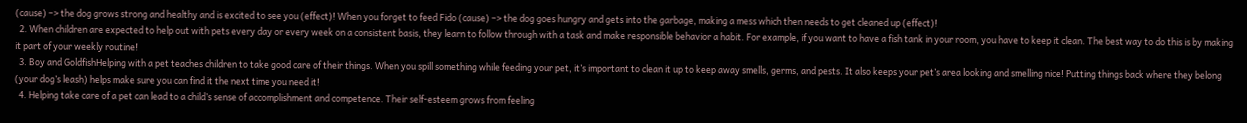(cause) –> the dog grows strong and healthy and is excited to see you (effect)! When you forget to feed Fido (cause) –> the dog goes hungry and gets into the garbage, making a mess which then needs to get cleaned up (effect)!
  2. When children are expected to help out with pets every day or every week on a consistent basis, they learn to follow through with a task and make responsible behavior a habit. For example, if you want to have a fish tank in your room, you have to keep it clean. The best way to do this is by making it part of your weekly routine!
  3. Boy and GoldfishHelping with a pet teaches children to take good care of their things. When you spill something while feeding your pet, it’s important to clean it up to keep away smells, germs, and pests. It also keeps your pet’s area looking and smelling nice! Putting things back where they belong (your dog’s leash) helps make sure you can find it the next time you need it!
  4. Helping take care of a pet can lead to a child’s sense of accomplishment and competence. Their self-esteem grows from feeling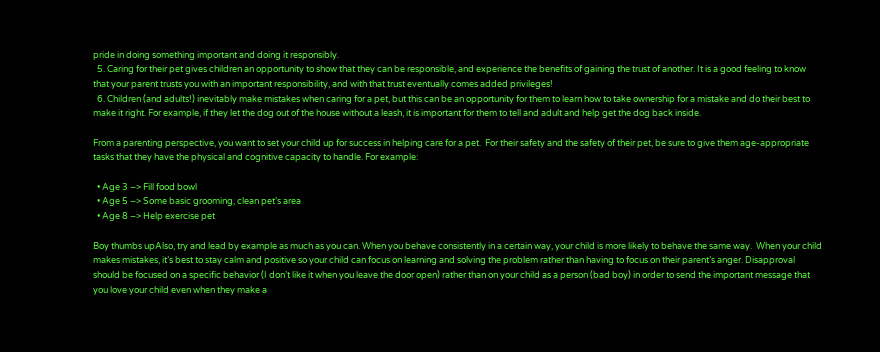pride in doing something important and doing it responsibly.
  5. Caring for their pet gives children an opportunity to show that they can be responsible, and experience the benefits of gaining the trust of another. It is a good feeling to know that your parent trusts you with an important responsibility, and with that trust eventually comes added privileges!
  6. Children (and adults!) inevitably make mistakes when caring for a pet, but this can be an opportunity for them to learn how to take ownership for a mistake and do their best to make it right. For example, if they let the dog out of the house without a leash, it is important for them to tell and adult and help get the dog back inside.

From a parenting perspective, you want to set your child up for success in helping care for a pet.  For their safety and the safety of their pet, be sure to give them age-appropriate tasks that they have the physical and cognitive capacity to handle. For example:

  • Age 3 –> Fill food bowl
  • Age 5 –> Some basic grooming, clean pet’s area
  • Age 8 –> Help exercise pet

Boy thumbs upAlso, try and lead by example as much as you can. When you behave consistently in a certain way, your child is more likely to behave the same way.  When your child makes mistakes, it’s best to stay calm and positive so your child can focus on learning and solving the problem rather than having to focus on their parent’s anger. Disapproval should be focused on a specific behavior (I don’t like it when you leave the door open) rather than on your child as a person (bad boy) in order to send the important message that you love your child even when they make a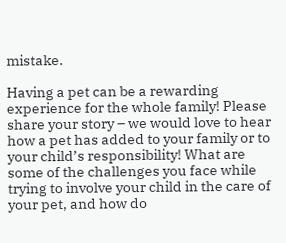mistake.

Having a pet can be a rewarding experience for the whole family! Please share your story – we would love to hear how a pet has added to your family or to your child’s responsibility! What are some of the challenges you face while trying to involve your child in the care of your pet, and how do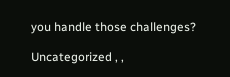you handle those challenges?

Uncategorized , ,